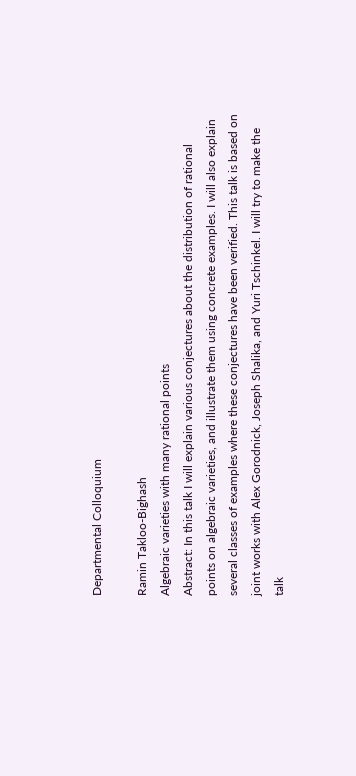Departmental Colloquium

Ramin Takloo-Bighash
Algebraic varieties with many rational points
Abstract: In this talk I will explain various conjectures about the distribution of rational points on algebraic varieties, and illustrate them using concrete examples. I will also explain several classes of examples where these conjectures have been verified. This talk is based on joint works with Alex Gorodnick, Joseph Shalika, and Yuri Tschinkel. I will try to make the talk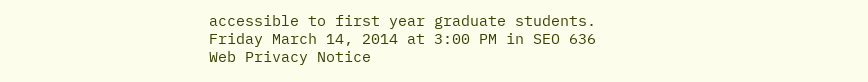accessible to first year graduate students.
Friday March 14, 2014 at 3:00 PM in SEO 636
Web Privacy Notice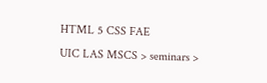HTML 5 CSS FAE
UIC LAS MSCS > seminars >